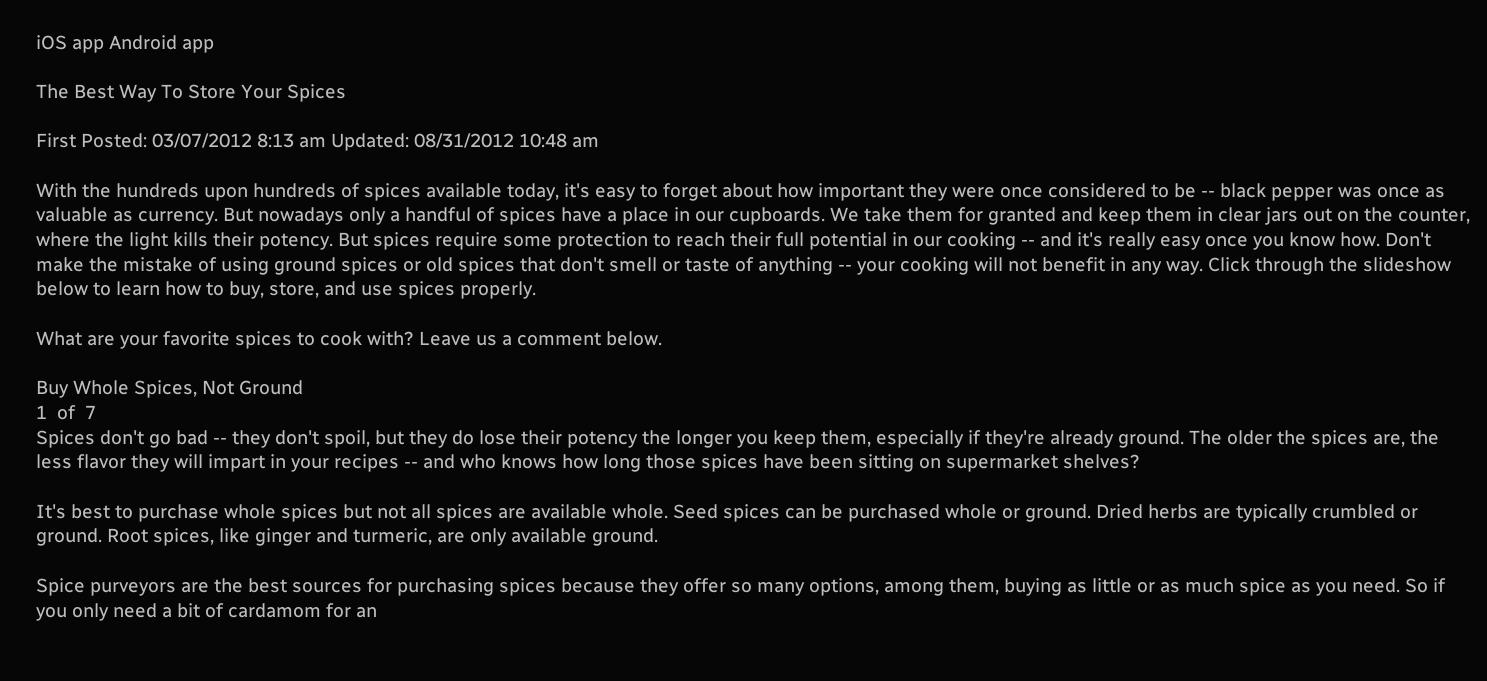iOS app Android app

The Best Way To Store Your Spices

First Posted: 03/07/2012 8:13 am Updated: 08/31/2012 10:48 am

With the hundreds upon hundreds of spices available today, it's easy to forget about how important they were once considered to be -- black pepper was once as valuable as currency. But nowadays only a handful of spices have a place in our cupboards. We take them for granted and keep them in clear jars out on the counter, where the light kills their potency. But spices require some protection to reach their full potential in our cooking -- and it's really easy once you know how. Don't make the mistake of using ground spices or old spices that don't smell or taste of anything -- your cooking will not benefit in any way. Click through the slideshow below to learn how to buy, store, and use spices properly.

What are your favorite spices to cook with? Leave us a comment below.

Buy Whole Spices, Not Ground
1  of  7
Spices don't go bad -- they don't spoil, but they do lose their potency the longer you keep them, especially if they're already ground. The older the spices are, the less flavor they will impart in your recipes -- and who knows how long those spices have been sitting on supermarket shelves?

It's best to purchase whole spices but not all spices are available whole. Seed spices can be purchased whole or ground. Dried herbs are typically crumbled or ground. Root spices, like ginger and turmeric, are only available ground.

Spice purveyors are the best sources for purchasing spices because they offer so many options, among them, buying as little or as much spice as you need. So if you only need a bit of cardamom for an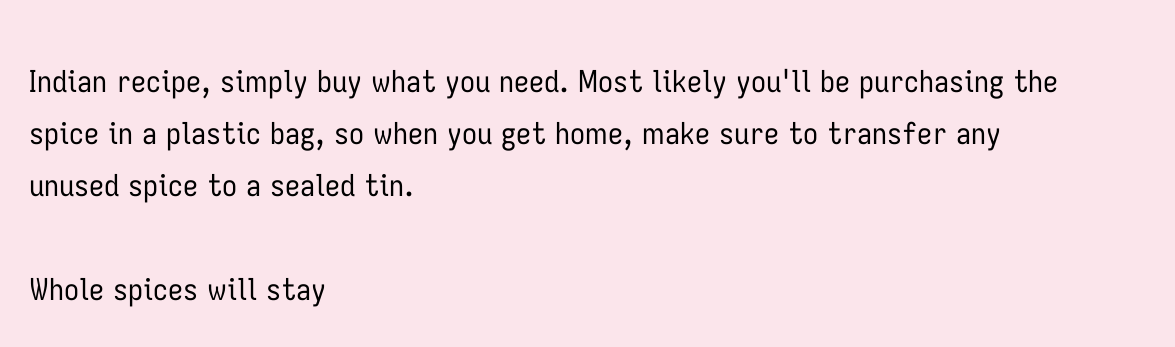Indian recipe, simply buy what you need. Most likely you'll be purchasing the spice in a plastic bag, so when you get home, make sure to transfer any unused spice to a sealed tin.

Whole spices will stay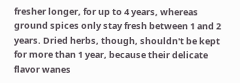fresher longer, for up to 4 years, whereas ground spices only stay fresh between 1 and 2 years. Dried herbs, though, shouldn't be kept for more than 1 year, because their delicate flavor wanes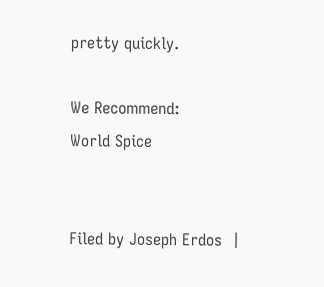pretty quickly.

We Recommend:
World Spice


Filed by Joseph Erdos  |